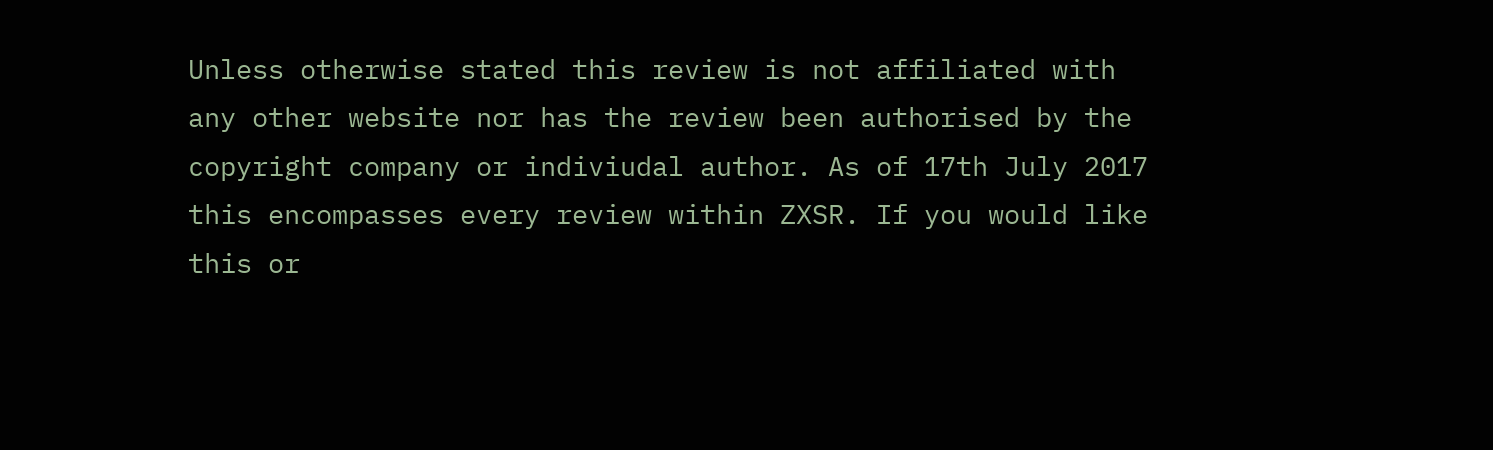Unless otherwise stated this review is not affiliated with any other website nor has the review been authorised by the copyright company or indiviudal author. As of 17th July 2017 this encompasses every review within ZXSR. If you would like this or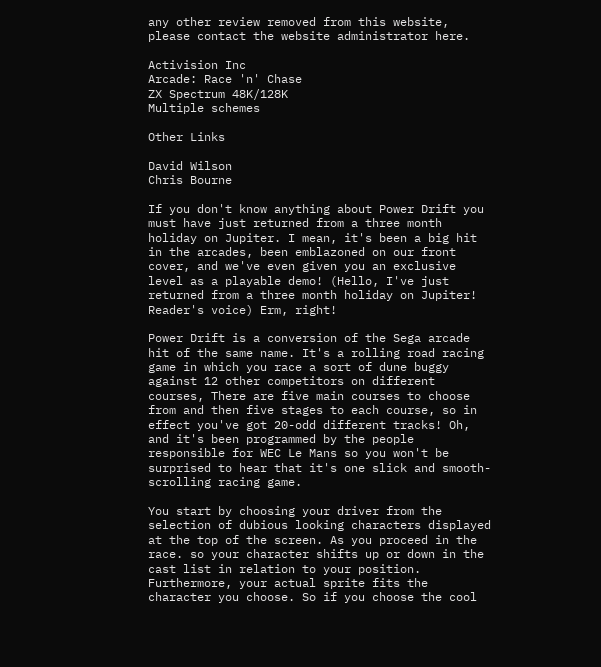any other review removed from this website, please contact the website administrator here.

Activision Inc
Arcade: Race 'n' Chase
ZX Spectrum 48K/128K
Multiple schemes

Other Links

David Wilson
Chris Bourne

If you don't know anything about Power Drift you must have just returned from a three month holiday on Jupiter. I mean, it's been a big hit in the arcades, been emblazoned on our front cover, and we've even given you an exclusive level as a playable demo! (Hello, I've just returned from a three month holiday on Jupiter! Reader's voice) Erm, right!

Power Drift is a conversion of the Sega arcade hit of the same name. It's a rolling road racing game in which you race a sort of dune buggy against 12 other competitors on different courses, There are five main courses to choose from and then five stages to each course, so in effect you've got 20-odd different tracks! Oh, and it's been programmed by the people responsible for WEC Le Mans so you won't be surprised to hear that it's one slick and smooth-scrolling racing game.

You start by choosing your driver from the selection of dubious looking characters displayed at the top of the screen. As you proceed in the race. so your character shifts up or down in the cast list in relation to your position. Furthermore, your actual sprite fits the character you choose. So if you choose the cool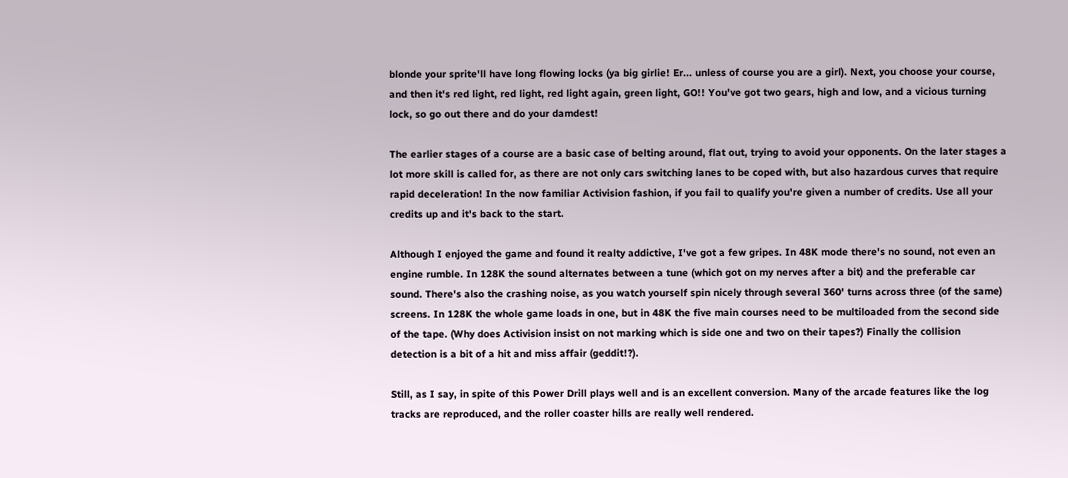blonde your sprite'll have long flowing locks (ya big girlie! Er... unless of course you are a girl). Next, you choose your course, and then it's red light, red light, red light again, green light, GO!! You've got two gears, high and low, and a vicious turning lock, so go out there and do your damdest!

The earlier stages of a course are a basic case of belting around, flat out, trying to avoid your opponents. On the later stages a lot more skill is called for, as there are not only cars switching lanes to be coped with, but also hazardous curves that require rapid deceleration! In the now familiar Activision fashion, if you fail to qualify you're given a number of credits. Use all your credits up and it's back to the start.

Although I enjoyed the game and found it realty addictive, I've got a few gripes. In 48K mode there's no sound, not even an engine rumble. In 128K the sound alternates between a tune (which got on my nerves after a bit) and the preferable car sound. There's also the crashing noise, as you watch yourself spin nicely through several 360' turns across three (of the same) screens. In 128K the whole game loads in one, but in 48K the five main courses need to be multiloaded from the second side of the tape. (Why does Activision insist on not marking which is side one and two on their tapes?) Finally the collision detection is a bit of a hit and miss affair (geddit!?).

Still, as I say, in spite of this Power Drill plays well and is an excellent conversion. Many of the arcade features like the log tracks are reproduced, and the roller coaster hills are really well rendered.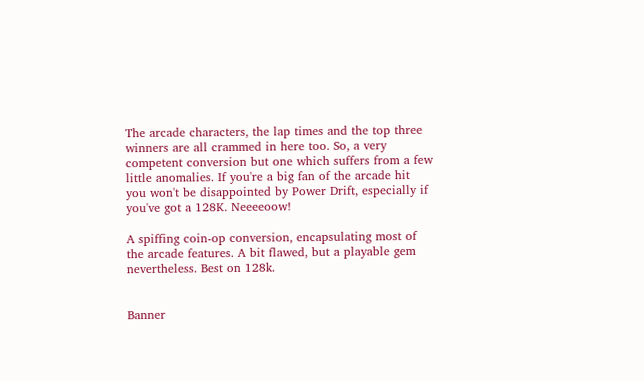The arcade characters, the lap times and the top three winners are all crammed in here too. So, a very competent conversion but one which suffers from a few little anomalies. If you're a big fan of the arcade hit you won't be disappointed by Power Drift, especially if you've got a 128K. Neeeeoow!

A spiffing coin-op conversion, encapsulating most of the arcade features. A bit flawed, but a playable gem nevertheless. Best on 128k.


Banner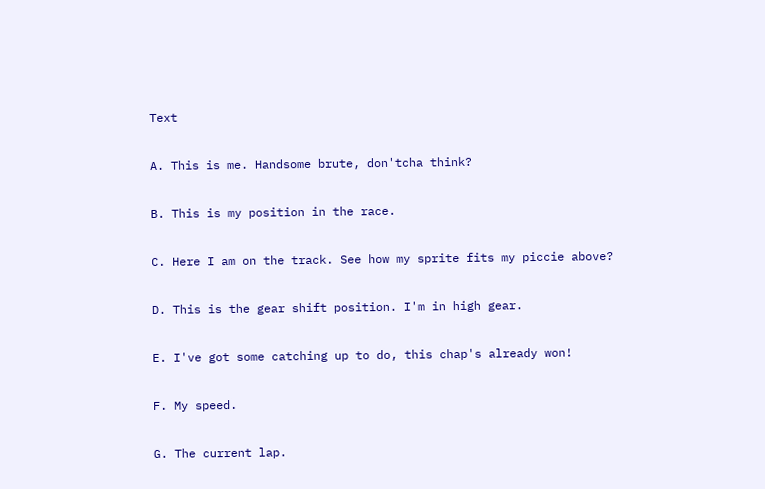Text

A. This is me. Handsome brute, don'tcha think?

B. This is my position in the race.

C. Here I am on the track. See how my sprite fits my piccie above?

D. This is the gear shift position. I'm in high gear.

E. I've got some catching up to do, this chap's already won!

F. My speed.

G. The current lap.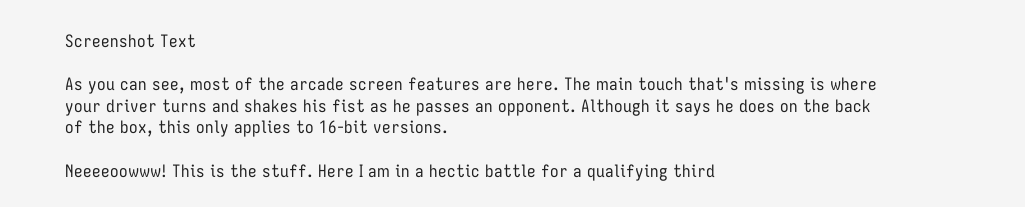Screenshot Text

As you can see, most of the arcade screen features are here. The main touch that's missing is where your driver turns and shakes his fist as he passes an opponent. Although it says he does on the back of the box, this only applies to 16-bit versions.

Neeeeoowww! This is the stuff. Here I am in a hectic battle for a qualifying third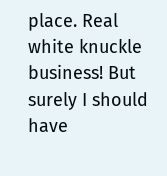place. Real white knuckle business! But surely I should have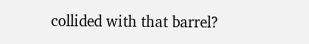collided with that barrel?